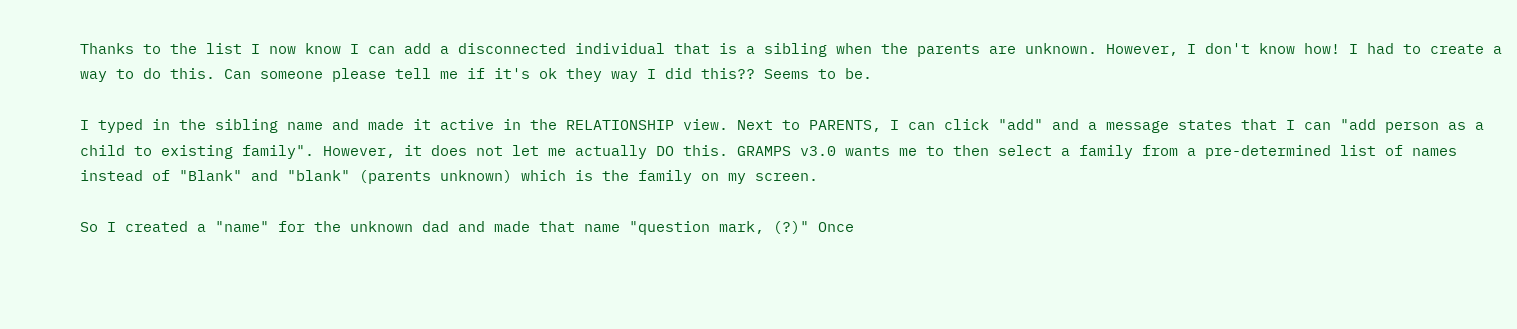Thanks to the list I now know I can add a disconnected individual that is a sibling when the parents are unknown. However, I don't know how! I had to create a way to do this. Can someone please tell me if it's ok they way I did this?? Seems to be.

I typed in the sibling name and made it active in the RELATIONSHIP view. Next to PARENTS, I can click "add" and a message states that I can "add person as a child to existing family". However, it does not let me actually DO this. GRAMPS v3.0 wants me to then select a family from a pre-determined list of names instead of "Blank" and "blank" (parents unknown) which is the family on my screen.

So I created a "name" for the unknown dad and made that name "question mark, (?)" Once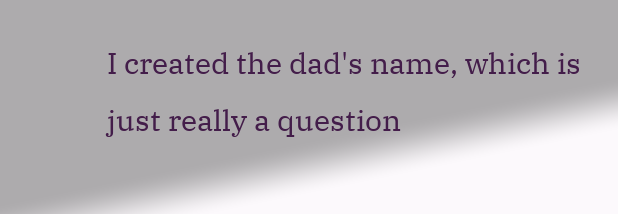I created the dad's name, which is just really a question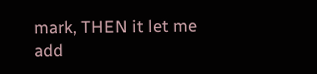mark, THEN it let me add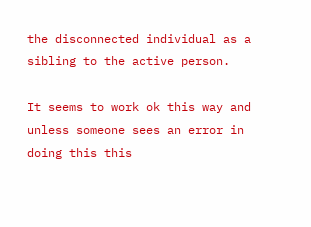the disconnected individual as a sibling to the active person.

It seems to work ok this way and unless someone sees an error in doing this this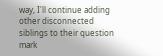way, I'll continue adding other disconnected siblings to their question mark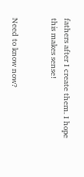fathers after I create them. I hope this makes sense!


Need to know now?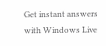Get instant answers with Windows Live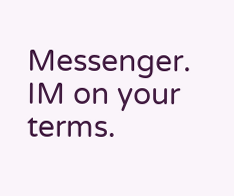Messenger. IM on your terms.